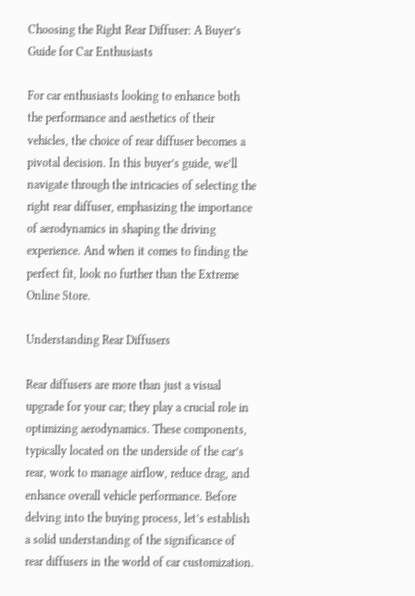Choosing the Right Rear Diffuser: A Buyer’s Guide for Car Enthusiasts

For car enthusiasts looking to enhance both the performance and aesthetics of their vehicles, the choice of rear diffuser becomes a pivotal decision. In this buyer’s guide, we’ll navigate through the intricacies of selecting the right rear diffuser, emphasizing the importance of aerodynamics in shaping the driving experience. And when it comes to finding the perfect fit, look no further than the Extreme Online Store.

Understanding Rear Diffusers

Rear diffusers are more than just a visual upgrade for your car; they play a crucial role in optimizing aerodynamics. These components, typically located on the underside of the car’s rear, work to manage airflow, reduce drag, and enhance overall vehicle performance. Before delving into the buying process, let’s establish a solid understanding of the significance of rear diffusers in the world of car customization.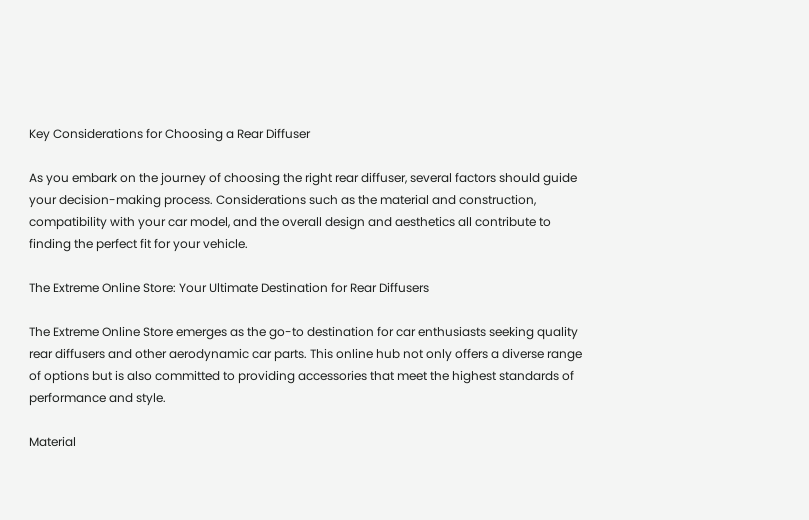Key Considerations for Choosing a Rear Diffuser

As you embark on the journey of choosing the right rear diffuser, several factors should guide your decision-making process. Considerations such as the material and construction, compatibility with your car model, and the overall design and aesthetics all contribute to finding the perfect fit for your vehicle.

The Extreme Online Store: Your Ultimate Destination for Rear Diffusers

The Extreme Online Store emerges as the go-to destination for car enthusiasts seeking quality rear diffusers and other aerodynamic car parts. This online hub not only offers a diverse range of options but is also committed to providing accessories that meet the highest standards of performance and style.

Material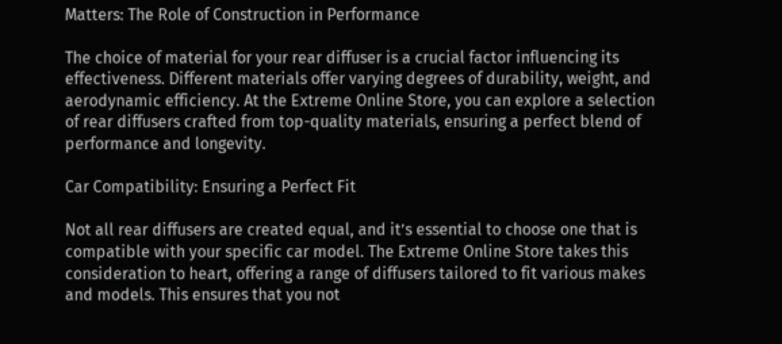Matters: The Role of Construction in Performance

The choice of material for your rear diffuser is a crucial factor influencing its effectiveness. Different materials offer varying degrees of durability, weight, and aerodynamic efficiency. At the Extreme Online Store, you can explore a selection of rear diffusers crafted from top-quality materials, ensuring a perfect blend of performance and longevity.

Car Compatibility: Ensuring a Perfect Fit

Not all rear diffusers are created equal, and it’s essential to choose one that is compatible with your specific car model. The Extreme Online Store takes this consideration to heart, offering a range of diffusers tailored to fit various makes and models. This ensures that you not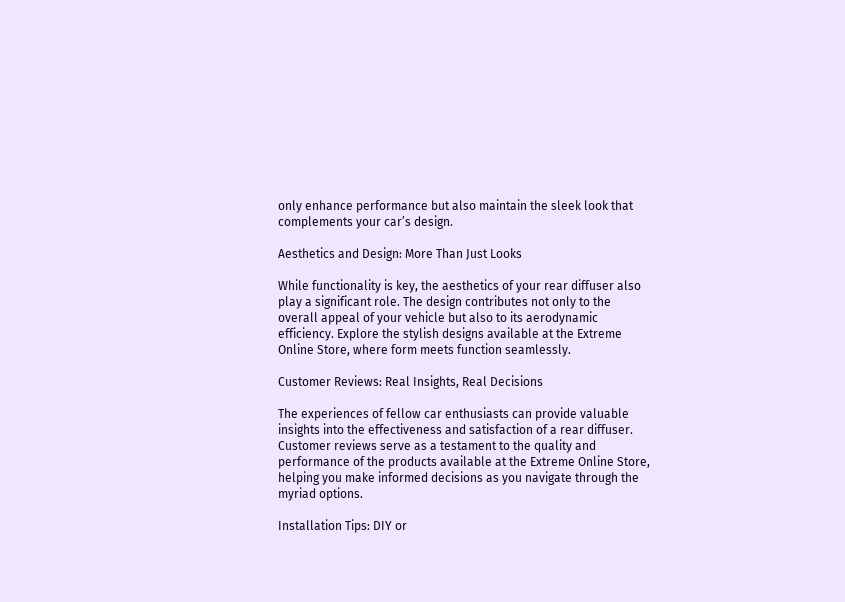only enhance performance but also maintain the sleek look that complements your car’s design.

Aesthetics and Design: More Than Just Looks

While functionality is key, the aesthetics of your rear diffuser also play a significant role. The design contributes not only to the overall appeal of your vehicle but also to its aerodynamic efficiency. Explore the stylish designs available at the Extreme Online Store, where form meets function seamlessly.

Customer Reviews: Real Insights, Real Decisions

The experiences of fellow car enthusiasts can provide valuable insights into the effectiveness and satisfaction of a rear diffuser. Customer reviews serve as a testament to the quality and performance of the products available at the Extreme Online Store, helping you make informed decisions as you navigate through the myriad options.

Installation Tips: DIY or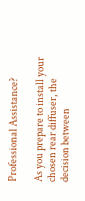Professional Assistance?

As you prepare to install your chosen rear diffuser, the decision between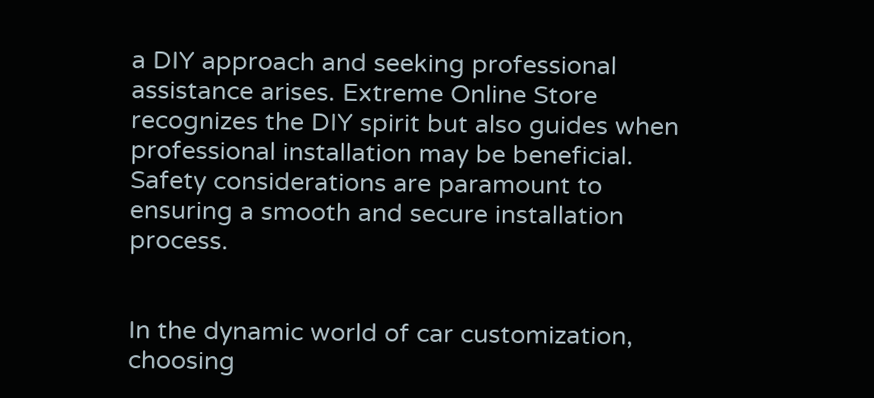a DIY approach and seeking professional assistance arises. Extreme Online Store recognizes the DIY spirit but also guides when professional installation may be beneficial. Safety considerations are paramount to ensuring a smooth and secure installation process.


In the dynamic world of car customization, choosing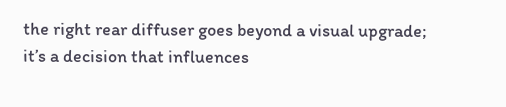the right rear diffuser goes beyond a visual upgrade; it’s a decision that influences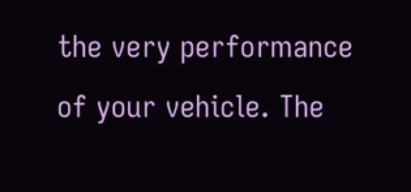the very performance of your vehicle. The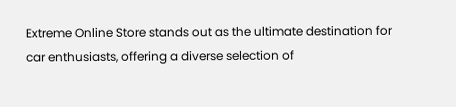Extreme Online Store stands out as the ultimate destination for car enthusiasts, offering a diverse selection of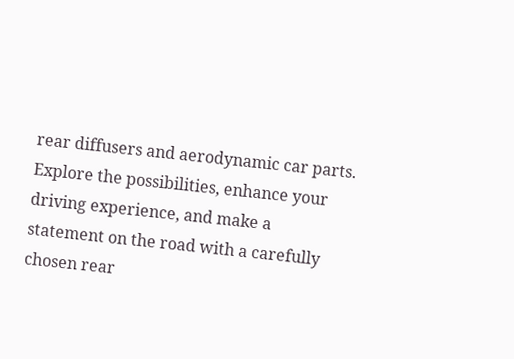rear diffusers and aerodynamic car parts. Explore the possibilities, enhance your driving experience, and make a statement on the road with a carefully chosen rear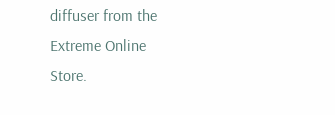diffuser from the Extreme Online Store.